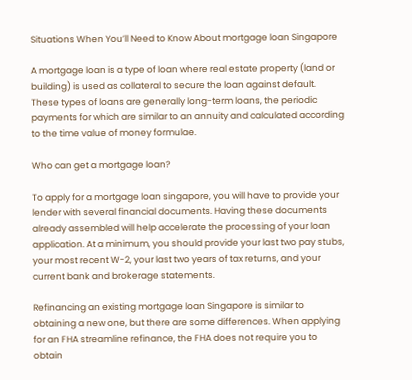Situations When You’ll Need to Know About mortgage loan Singapore

A mortgage loan is a type of loan where real estate property (land or building) is used as collateral to secure the loan against default. These types of loans are generally long-term loans, the periodic payments for which are similar to an annuity and calculated according to the time value of money formulae.

Who can get a mortgage loan?

To apply for a mortgage loan singapore, you will have to provide your lender with several financial documents. Having these documents already assembled will help accelerate the processing of your loan application. At a minimum, you should provide your last two pay stubs, your most recent W-2, your last two years of tax returns, and your current bank and brokerage statements.

Refinancing an existing mortgage loan Singapore is similar to obtaining a new one, but there are some differences. When applying for an FHA streamline refinance, the FHA does not require you to obtain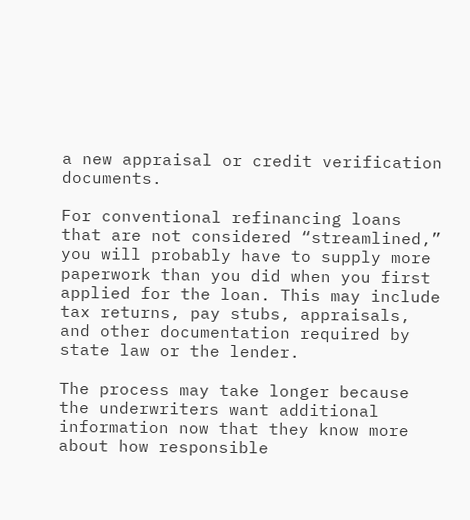a new appraisal or credit verification documents.

For conventional refinancing loans that are not considered “streamlined,” you will probably have to supply more paperwork than you did when you first applied for the loan. This may include tax returns, pay stubs, appraisals, and other documentation required by state law or the lender.

The process may take longer because the underwriters want additional information now that they know more about how responsible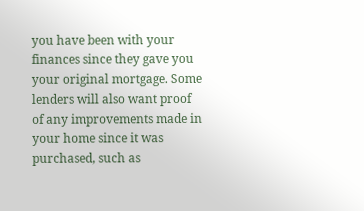you have been with your finances since they gave you your original mortgage. Some lenders will also want proof of any improvements made in your home since it was purchased, such as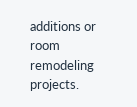additions or room remodeling projects.